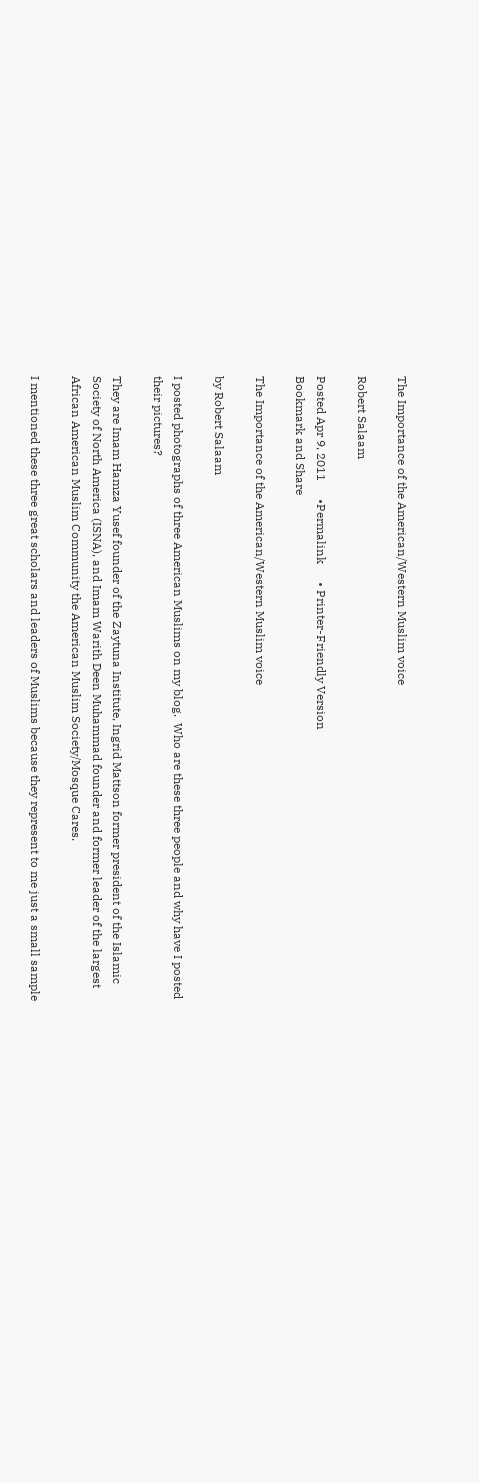The Importance of the American/Western Muslim voice

Robert Salaam

Posted Apr 9, 2011      •Permalink      • Printer-Friendly Version
Bookmark and Share

The Importance of the American/Western Muslim voice

by Robert Salaam

I posted photographs of three American Muslims on my blog.  Who are these three people and why have I posted their pictures?

They are Imam Hamza Yusef founder of the Zaytuna Institute, Ingrid Mattson former president of the Islamic Society of North America (ISNA), and Imam Warith Deen Muhammad founder and former leader of the largest African American Muslim Community the American Muslim Society/Mosque Cares.

I mentioned these three great scholars and leaders of Muslims because they represent to me just a small sample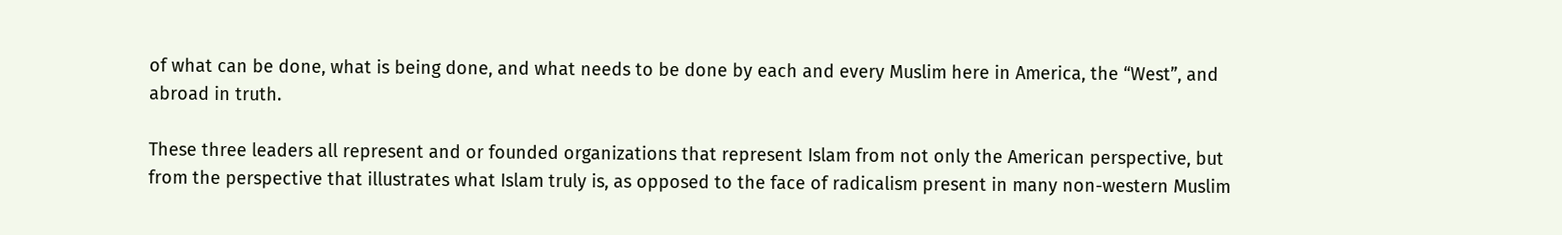of what can be done, what is being done, and what needs to be done by each and every Muslim here in America, the “West”, and abroad in truth.

These three leaders all represent and or founded organizations that represent Islam from not only the American perspective, but from the perspective that illustrates what Islam truly is, as opposed to the face of radicalism present in many non-western Muslim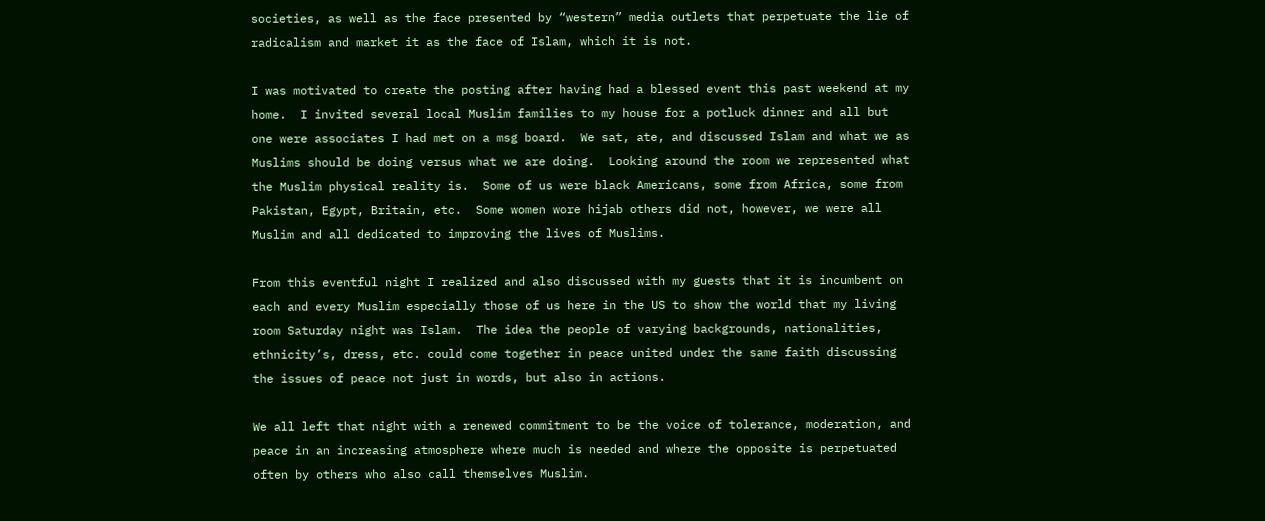societies, as well as the face presented by “western” media outlets that perpetuate the lie of radicalism and market it as the face of Islam, which it is not.

I was motivated to create the posting after having had a blessed event this past weekend at my home.  I invited several local Muslim families to my house for a potluck dinner and all but one were associates I had met on a msg board.  We sat, ate, and discussed Islam and what we as Muslims should be doing versus what we are doing.  Looking around the room we represented what the Muslim physical reality is.  Some of us were black Americans, some from Africa, some from Pakistan, Egypt, Britain, etc.  Some women wore hijab others did not, however, we were all Muslim and all dedicated to improving the lives of Muslims.

From this eventful night I realized and also discussed with my guests that it is incumbent on each and every Muslim especially those of us here in the US to show the world that my living room Saturday night was Islam.  The idea the people of varying backgrounds, nationalities, ethnicity’s, dress, etc. could come together in peace united under the same faith discussing the issues of peace not just in words, but also in actions.

We all left that night with a renewed commitment to be the voice of tolerance, moderation, and peace in an increasing atmosphere where much is needed and where the opposite is perpetuated often by others who also call themselves Muslim.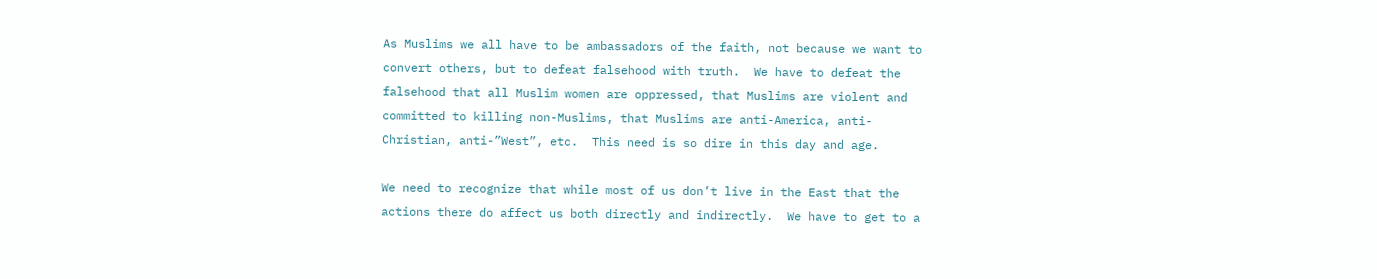As Muslims we all have to be ambassadors of the faith, not because we want to convert others, but to defeat falsehood with truth.  We have to defeat the falsehood that all Muslim women are oppressed, that Muslims are violent and committed to killing non-Muslims, that Muslims are anti-America, anti-Christian, anti-”West”, etc.  This need is so dire in this day and age.

We need to recognize that while most of us don’t live in the East that the actions there do affect us both directly and indirectly.  We have to get to a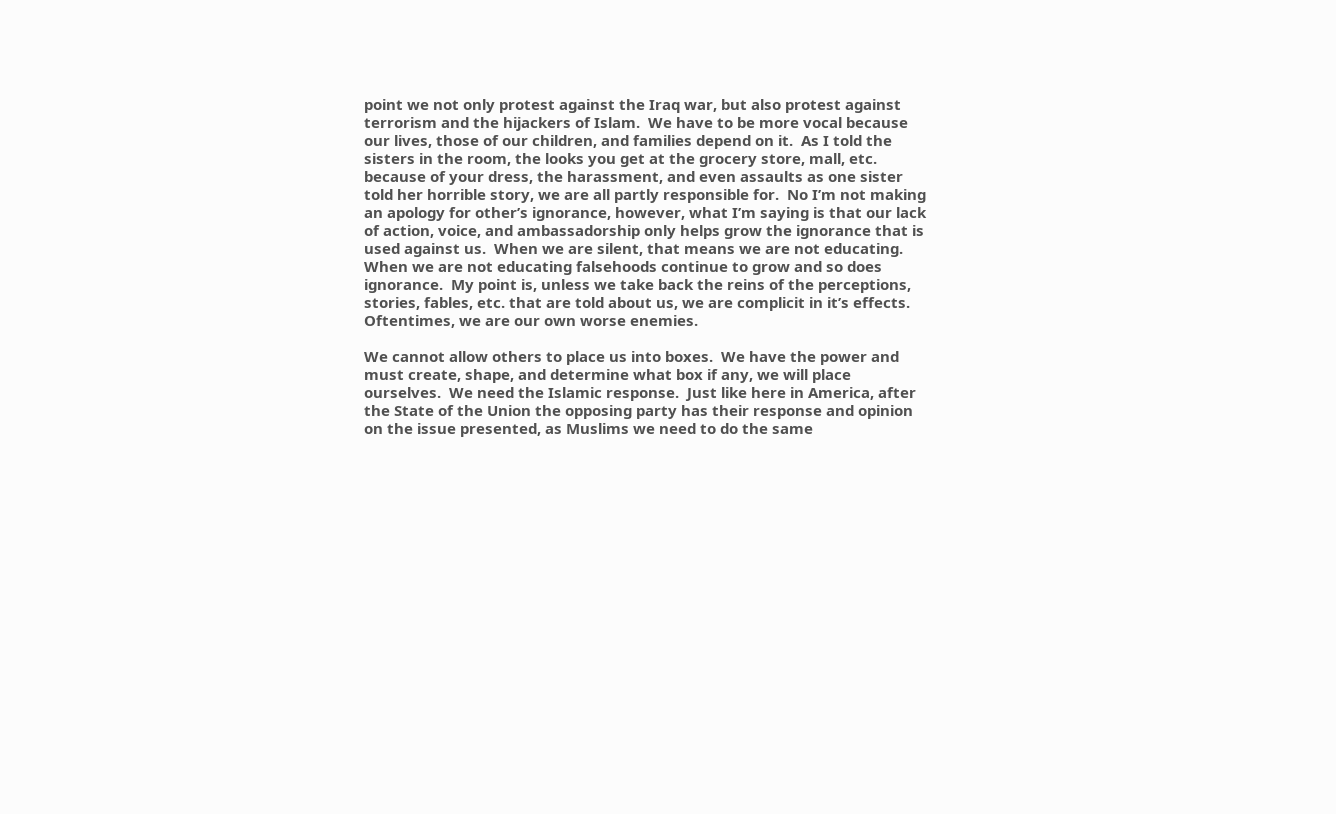point we not only protest against the Iraq war, but also protest against terrorism and the hijackers of Islam.  We have to be more vocal because our lives, those of our children, and families depend on it.  As I told the sisters in the room, the looks you get at the grocery store, mall, etc. because of your dress, the harassment, and even assaults as one sister told her horrible story, we are all partly responsible for.  No I’m not making an apology for other’s ignorance, however, what I’m saying is that our lack of action, voice, and ambassadorship only helps grow the ignorance that is used against us.  When we are silent, that means we are not educating.  When we are not educating falsehoods continue to grow and so does ignorance.  My point is, unless we take back the reins of the perceptions, stories, fables, etc. that are told about us, we are complicit in it’s effects.  Oftentimes, we are our own worse enemies.

We cannot allow others to place us into boxes.  We have the power and must create, shape, and determine what box if any, we will place ourselves.  We need the Islamic response.  Just like here in America, after the State of the Union the opposing party has their response and opinion on the issue presented, as Muslims we need to do the same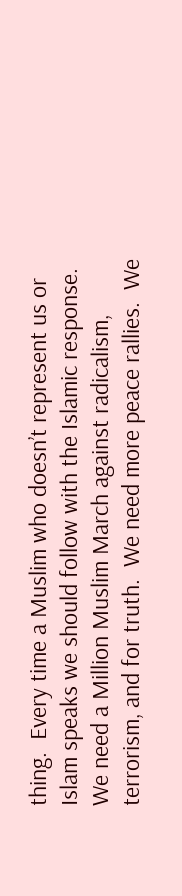thing.  Every time a Muslim who doesn’t represent us or Islam speaks we should follow with the Islamic response.  We need a Million Muslim March against radicalism, terrorism, and for truth.  We need more peace rallies.  We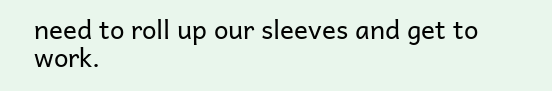need to roll up our sleeves and get to work.